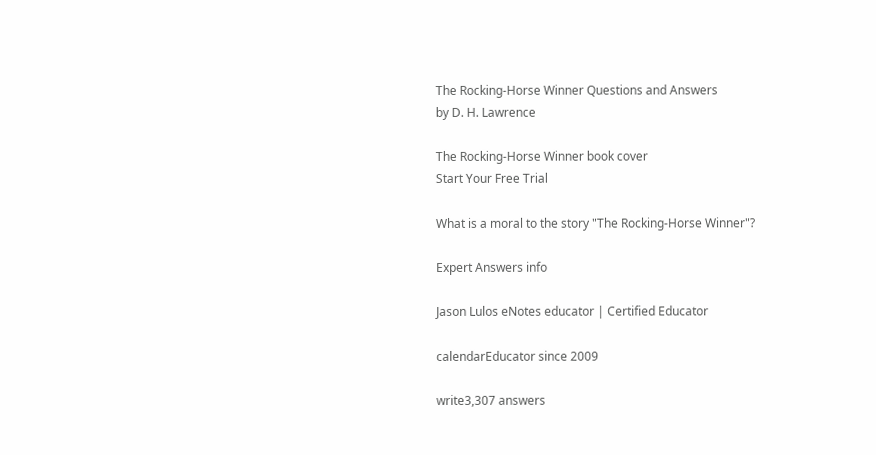The Rocking-Horse Winner Questions and Answers
by D. H. Lawrence

The Rocking-Horse Winner book cover
Start Your Free Trial

What is a moral to the story "The Rocking-Horse Winner"?

Expert Answers info

Jason Lulos eNotes educator | Certified Educator

calendarEducator since 2009

write3,307 answers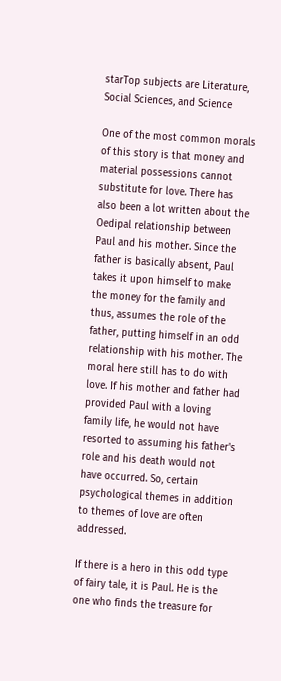starTop subjects are Literature, Social Sciences, and Science

One of the most common morals of this story is that money and material possessions cannot substitute for love. There has also been a lot written about the Oedipal relationship between Paul and his mother. Since the father is basically absent, Paul takes it upon himself to make the money for the family and thus, assumes the role of the father, putting himself in an odd relationship with his mother. The moral here still has to do with love. If his mother and father had provided Paul with a loving family life, he would not have resorted to assuming his father's role and his death would not have occurred. So, certain psychological themes in addition to themes of love are often addressed.

If there is a hero in this odd type of fairy tale, it is Paul. He is the one who finds the treasure for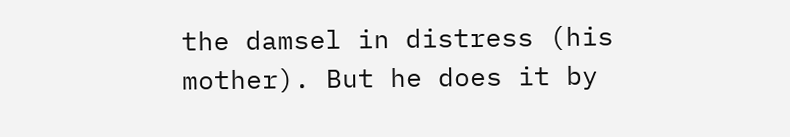the damsel in distress (his mother). But he does it by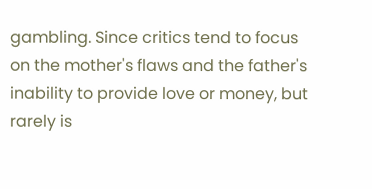gambling. Since critics tend to focus on the mother's flaws and the father's inability to provide love or money, but rarely is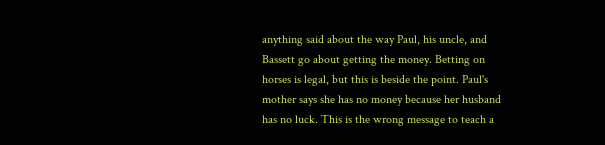anything said about the way Paul, his uncle, and Bassett go about getting the money. Betting on horses is legal, but this is beside the point. Paul's mother says she has no money because her husband has no luck. This is the wrong message to teach a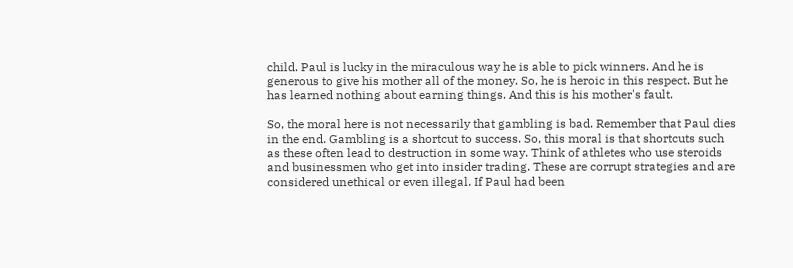child. Paul is lucky in the miraculous way he is able to pick winners. And he is generous to give his mother all of the money. So, he is heroic in this respect. But he has learned nothing about earning things. And this is his mother's fault.

So, the moral here is not necessarily that gambling is bad. Remember that Paul dies in the end. Gambling is a shortcut to success. So, this moral is that shortcuts such as these often lead to destruction in some way. Think of athletes who use steroids and businessmen who get into insider trading. These are corrupt strategies and are considered unethical or even illegal. If Paul had been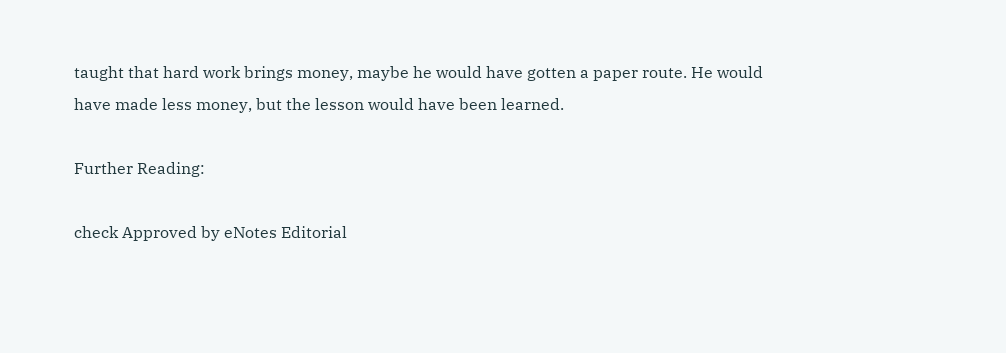taught that hard work brings money, maybe he would have gotten a paper route. He would have made less money, but the lesson would have been learned.

Further Reading:

check Approved by eNotes Editorial